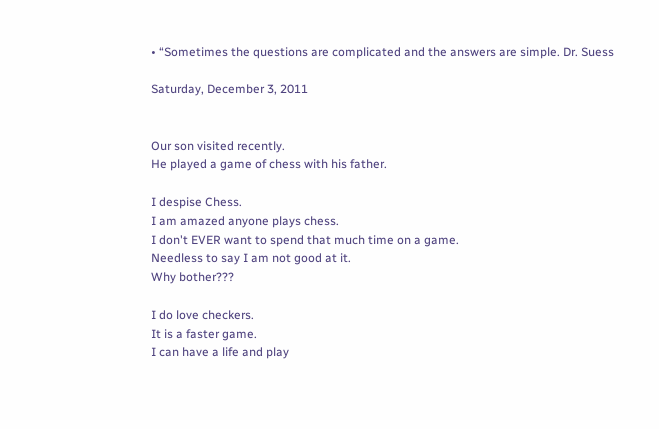• “Sometimes the questions are complicated and the answers are simple. Dr. Suess

Saturday, December 3, 2011


Our son visited recently.
He played a game of chess with his father.

I despise Chess.
I am amazed anyone plays chess.
I don't EVER want to spend that much time on a game.
Needless to say I am not good at it.
Why bother???

I do love checkers.
It is a faster game.
I can have a life and play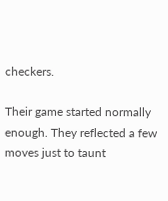checkers.

Their game started normally enough. They reflected a few moves just to taunt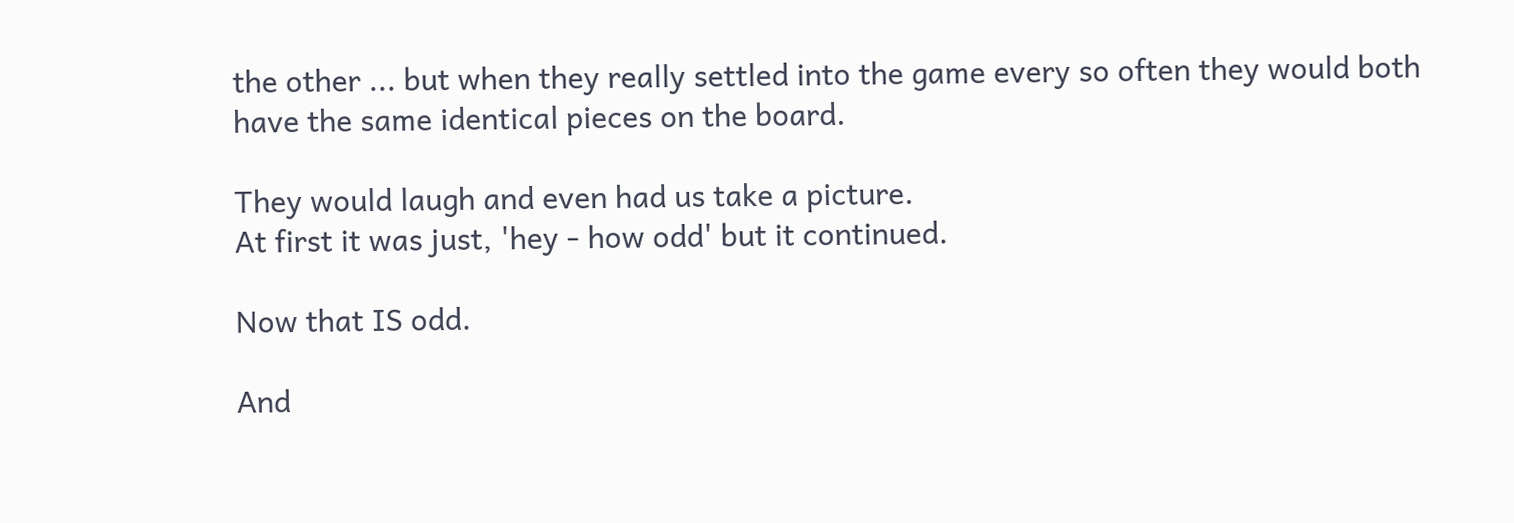the other ... but when they really settled into the game every so often they would both have the same identical pieces on the board.

They would laugh and even had us take a picture.
At first it was just, 'hey - how odd' but it continued.

Now that IS odd.

And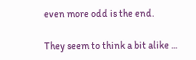even more odd is the end.

They seem to think a bit alike ...